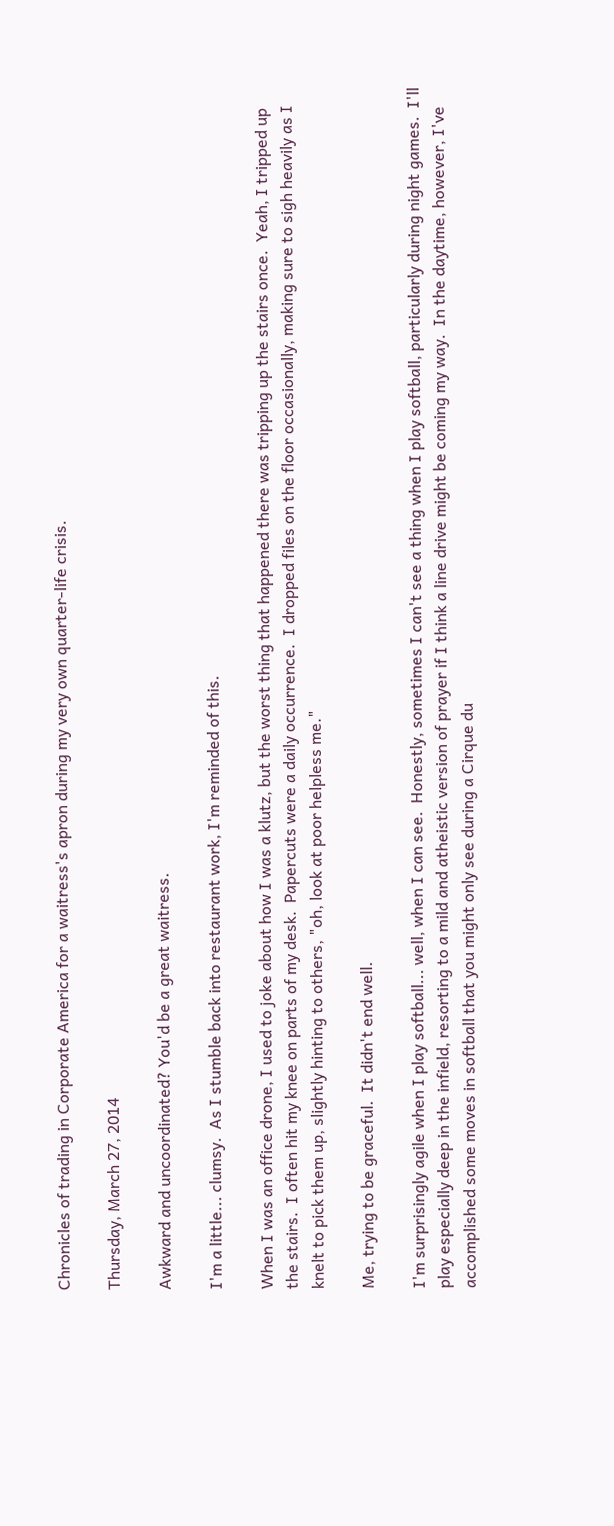Chronicles of trading in Corporate America for a waitress's apron during my very own quarter-life crisis.

Thursday, March 27, 2014

Awkward and uncoordinated? You'd be a great waitress.

I'm a little... clumsy.  As I stumble back into restaurant work, I'm reminded of this.

When I was an office drone, I used to joke about how I was a klutz, but the worst thing that happened there was tripping up the stairs once.  Yeah, I tripped up the stairs.  I often hit my knee on parts of my desk.  Papercuts were a daily occurrence.  I dropped files on the floor occasionally, making sure to sigh heavily as I knelt to pick them up, slightly hinting to others, "oh, look at poor helpless me."

Me, trying to be graceful.  It didn't end well.

I'm surprisingly agile when I play softball... well, when I can see.  Honestly, sometimes I can't see a thing when I play softball, particularly during night games.  I'll play especially deep in the infield, resorting to a mild and atheistic version of prayer if I think a line drive might be coming my way.  In the daytime, however, I've accomplished some moves in softball that you might only see during a Cirque du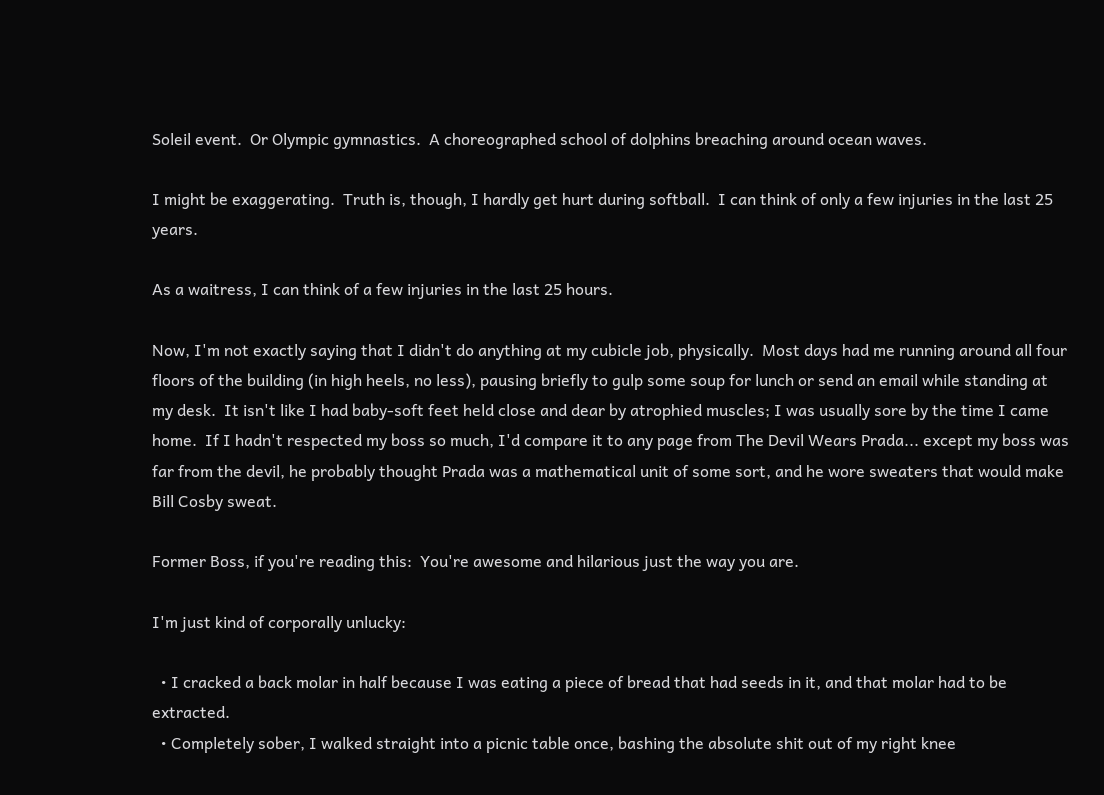Soleil event.  Or Olympic gymnastics.  A choreographed school of dolphins breaching around ocean waves.

I might be exaggerating.  Truth is, though, I hardly get hurt during softball.  I can think of only a few injuries in the last 25 years.

As a waitress, I can think of a few injuries in the last 25 hours.

Now, I'm not exactly saying that I didn't do anything at my cubicle job, physically.  Most days had me running around all four floors of the building (in high heels, no less), pausing briefly to gulp some soup for lunch or send an email while standing at my desk.  It isn't like I had baby-soft feet held close and dear by atrophied muscles; I was usually sore by the time I came home.  If I hadn't respected my boss so much, I'd compare it to any page from The Devil Wears Prada... except my boss was far from the devil, he probably thought Prada was a mathematical unit of some sort, and he wore sweaters that would make Bill Cosby sweat.

Former Boss, if you're reading this:  You're awesome and hilarious just the way you are.

I'm just kind of corporally unlucky:

  • I cracked a back molar in half because I was eating a piece of bread that had seeds in it, and that molar had to be extracted.
  • Completely sober, I walked straight into a picnic table once, bashing the absolute shit out of my right knee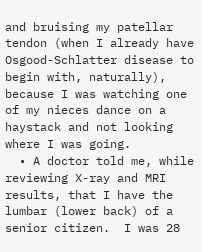and bruising my patellar tendon (when I already have Osgood-Schlatter disease to begin with, naturally), because I was watching one of my nieces dance on a haystack and not looking where I was going.
  • A doctor told me, while reviewing X-ray and MRI results, that I have the lumbar (lower back) of a senior citizen.  I was 28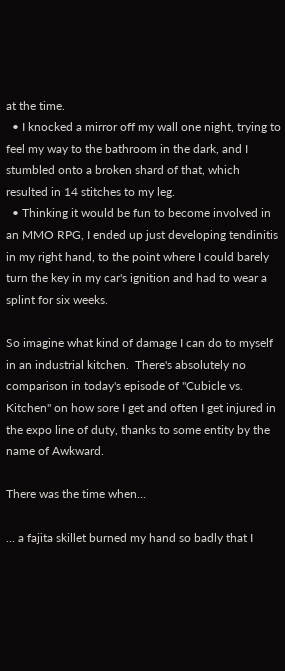at the time.
  • I knocked a mirror off my wall one night, trying to feel my way to the bathroom in the dark, and I stumbled onto a broken shard of that, which resulted in 14 stitches to my leg.
  • Thinking it would be fun to become involved in an MMO RPG, I ended up just developing tendinitis in my right hand, to the point where I could barely turn the key in my car's ignition and had to wear a splint for six weeks.

So imagine what kind of damage I can do to myself in an industrial kitchen.  There's absolutely no comparison in today's episode of "Cubicle vs. Kitchen" on how sore I get and often I get injured in the expo line of duty, thanks to some entity by the name of Awkward.

There was the time when...

... a fajita skillet burned my hand so badly that I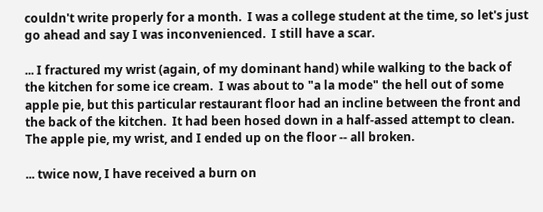couldn't write properly for a month.  I was a college student at the time, so let's just go ahead and say I was inconvenienced.  I still have a scar.

... I fractured my wrist (again, of my dominant hand) while walking to the back of the kitchen for some ice cream.  I was about to "a la mode" the hell out of some apple pie, but this particular restaurant floor had an incline between the front and the back of the kitchen.  It had been hosed down in a half-assed attempt to clean.  The apple pie, my wrist, and I ended up on the floor -- all broken.

... twice now, I have received a burn on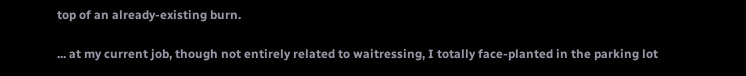top of an already-existing burn.

... at my current job, though not entirely related to waitressing, I totally face-planted in the parking lot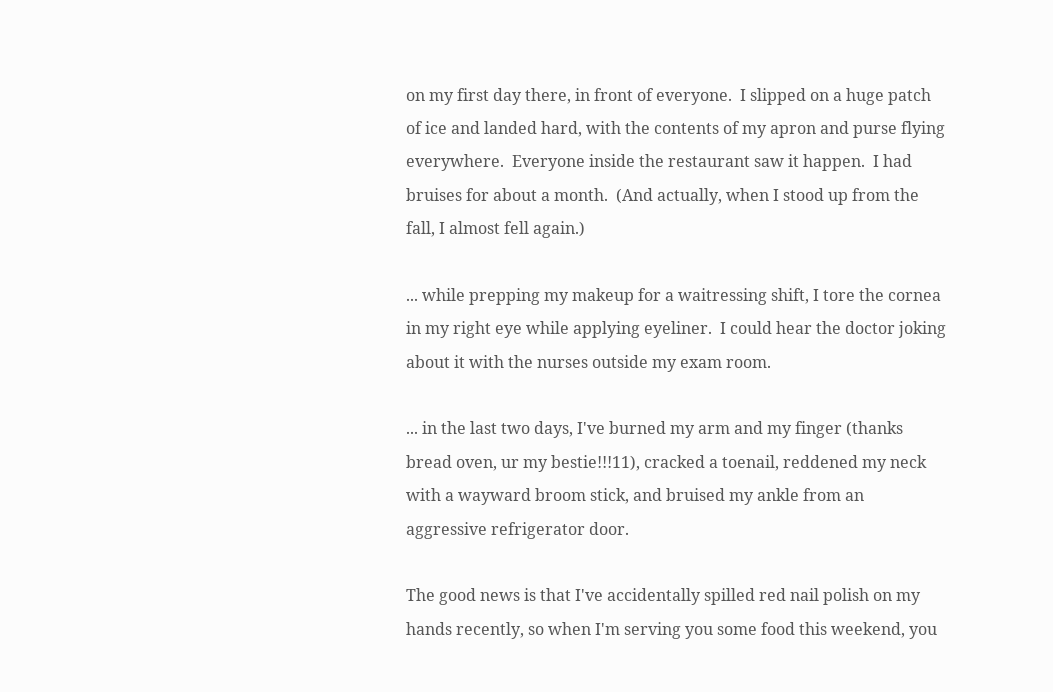on my first day there, in front of everyone.  I slipped on a huge patch of ice and landed hard, with the contents of my apron and purse flying everywhere.  Everyone inside the restaurant saw it happen.  I had bruises for about a month.  (And actually, when I stood up from the fall, I almost fell again.)

... while prepping my makeup for a waitressing shift, I tore the cornea in my right eye while applying eyeliner.  I could hear the doctor joking about it with the nurses outside my exam room.

... in the last two days, I've burned my arm and my finger (thanks bread oven, ur my bestie!!!11), cracked a toenail, reddened my neck with a wayward broom stick, and bruised my ankle from an aggressive refrigerator door.

The good news is that I've accidentally spilled red nail polish on my hands recently, so when I'm serving you some food this weekend, you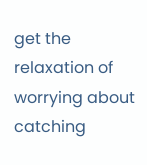get the relaxation of worrying about catching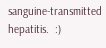sanguine-transmitted hepatitis.  :)